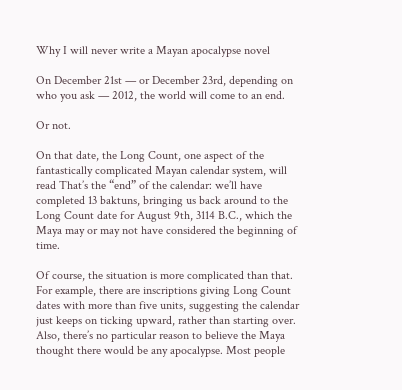Why I will never write a Mayan apocalypse novel

On December 21st — or December 23rd, depending on who you ask — 2012, the world will come to an end.

Or not.

On that date, the Long Count, one aspect of the fantastically complicated Mayan calendar system, will read That’s the “end” of the calendar: we’ll have completed 13 baktuns, bringing us back around to the Long Count date for August 9th, 3114 B.C., which the Maya may or may not have considered the beginning of time.

Of course, the situation is more complicated than that. For example, there are inscriptions giving Long Count dates with more than five units, suggesting the calendar just keeps on ticking upward, rather than starting over. Also, there’s no particular reason to believe the Maya thought there would be any apocalypse. Most people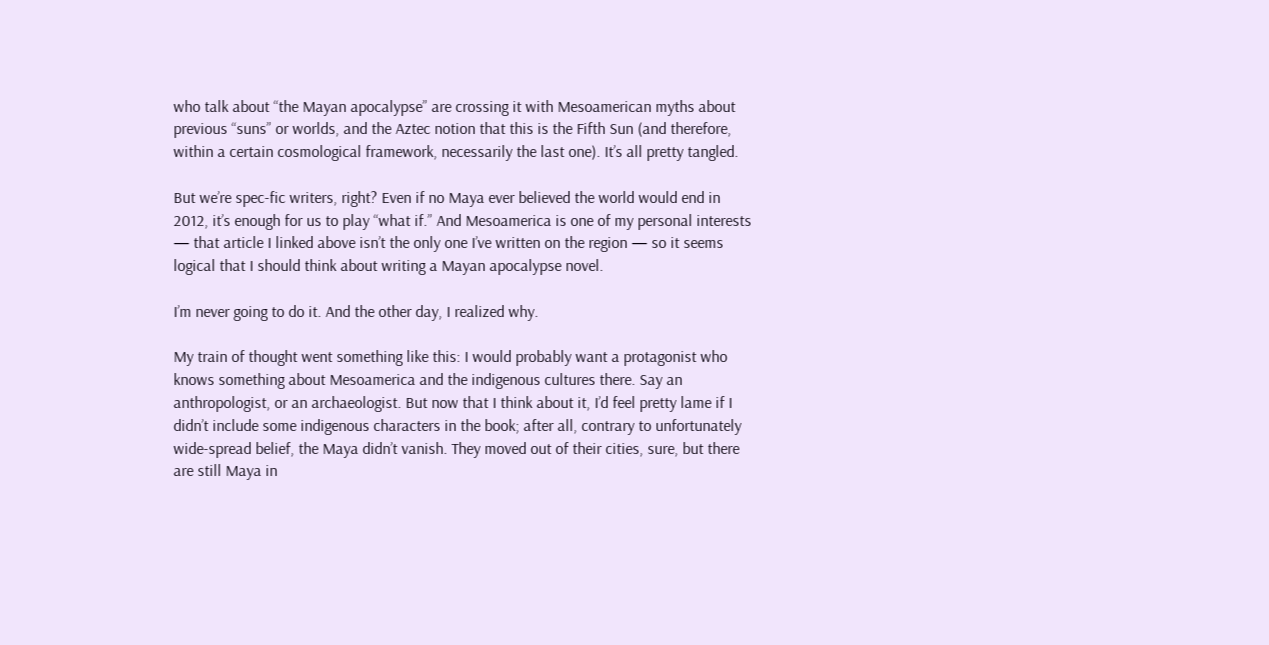who talk about “the Mayan apocalypse” are crossing it with Mesoamerican myths about previous “suns” or worlds, and the Aztec notion that this is the Fifth Sun (and therefore, within a certain cosmological framework, necessarily the last one). It’s all pretty tangled.

But we’re spec-fic writers, right? Even if no Maya ever believed the world would end in 2012, it’s enough for us to play “what if.” And Mesoamerica is one of my personal interests — that article I linked above isn’t the only one I’ve written on the region — so it seems logical that I should think about writing a Mayan apocalypse novel.

I’m never going to do it. And the other day, I realized why.

My train of thought went something like this: I would probably want a protagonist who knows something about Mesoamerica and the indigenous cultures there. Say an anthropologist, or an archaeologist. But now that I think about it, I’d feel pretty lame if I didn’t include some indigenous characters in the book; after all, contrary to unfortunately wide-spread belief, the Maya didn’t vanish. They moved out of their cities, sure, but there are still Maya in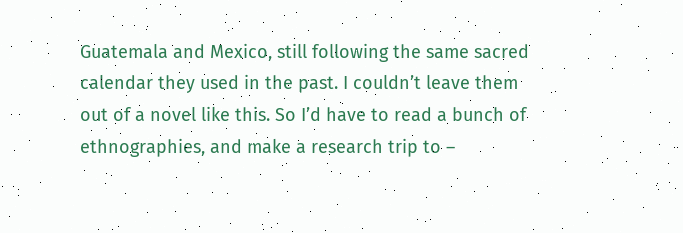Guatemala and Mexico, still following the same sacred calendar they used in the past. I couldn’t leave them out of a novel like this. So I’d have to read a bunch of ethnographies, and make a research trip to –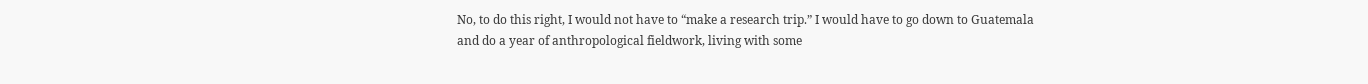No, to do this right, I would not have to “make a research trip.” I would have to go down to Guatemala and do a year of anthropological fieldwork, living with some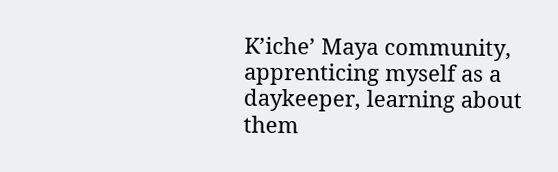K’iche’ Maya community, apprenticing myself as a daykeeper, learning about them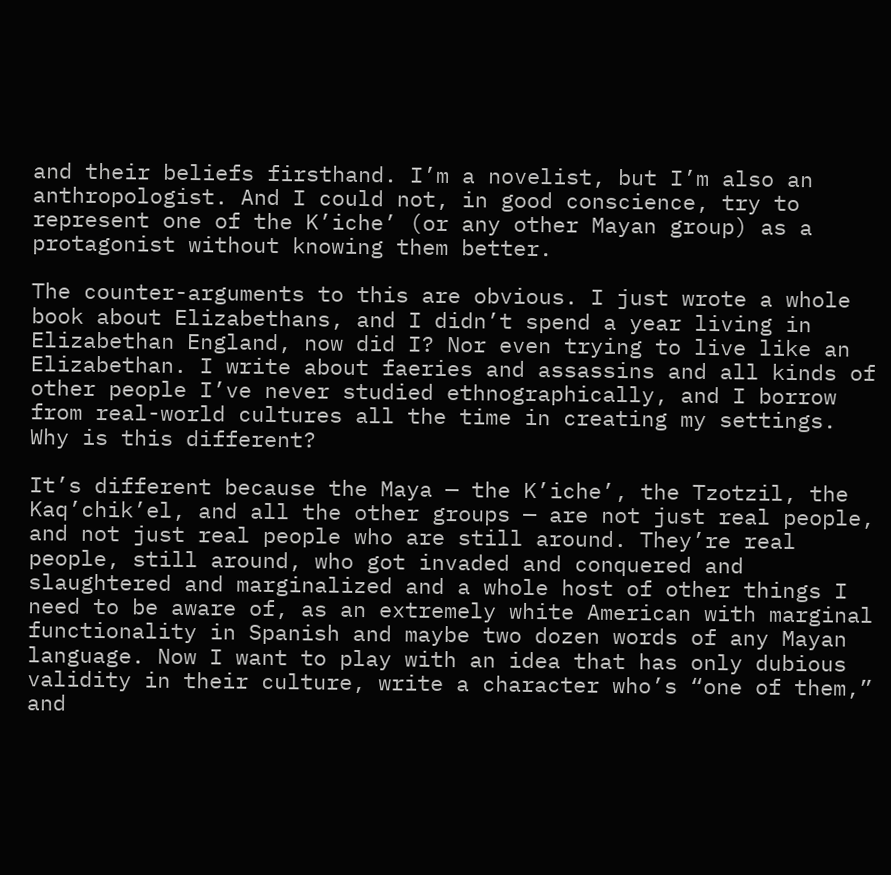and their beliefs firsthand. I’m a novelist, but I’m also an anthropologist. And I could not, in good conscience, try to represent one of the K’iche’ (or any other Mayan group) as a protagonist without knowing them better.

The counter-arguments to this are obvious. I just wrote a whole book about Elizabethans, and I didn’t spend a year living in Elizabethan England, now did I? Nor even trying to live like an Elizabethan. I write about faeries and assassins and all kinds of other people I’ve never studied ethnographically, and I borrow from real-world cultures all the time in creating my settings. Why is this different?

It’s different because the Maya — the K’iche’, the Tzotzil, the Kaq’chik’el, and all the other groups — are not just real people, and not just real people who are still around. They’re real people, still around, who got invaded and conquered and slaughtered and marginalized and a whole host of other things I need to be aware of, as an extremely white American with marginal functionality in Spanish and maybe two dozen words of any Mayan language. Now I want to play with an idea that has only dubious validity in their culture, write a character who’s “one of them,” and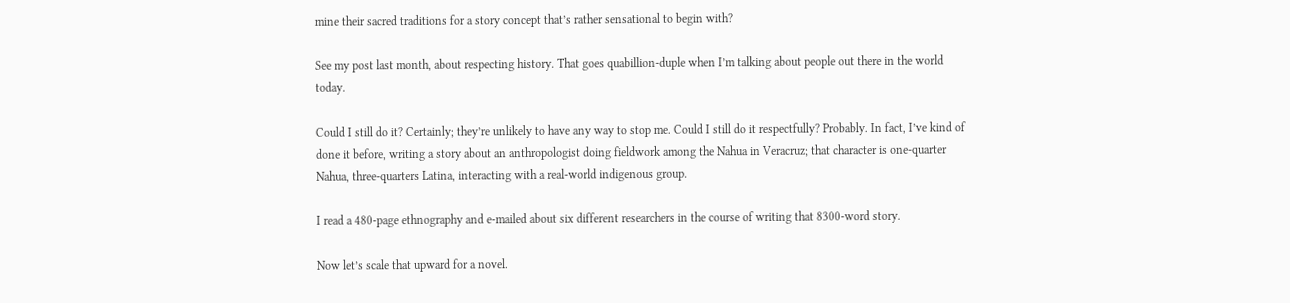mine their sacred traditions for a story concept that’s rather sensational to begin with?

See my post last month, about respecting history. That goes quabillion-duple when I’m talking about people out there in the world today.

Could I still do it? Certainly; they’re unlikely to have any way to stop me. Could I still do it respectfully? Probably. In fact, I’ve kind of done it before, writing a story about an anthropologist doing fieldwork among the Nahua in Veracruz; that character is one-quarter Nahua, three-quarters Latina, interacting with a real-world indigenous group.

I read a 480-page ethnography and e-mailed about six different researchers in the course of writing that 8300-word story.

Now let’s scale that upward for a novel.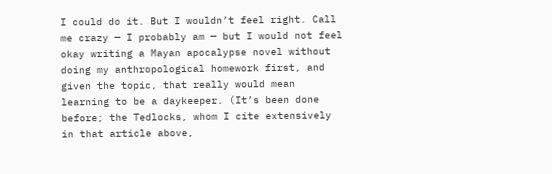I could do it. But I wouldn’t feel right. Call me crazy — I probably am — but I would not feel okay writing a Mayan apocalypse novel without doing my anthropological homework first, and given the topic, that really would mean learning to be a daykeeper. (It’s been done before; the Tedlocks, whom I cite extensively in that article above,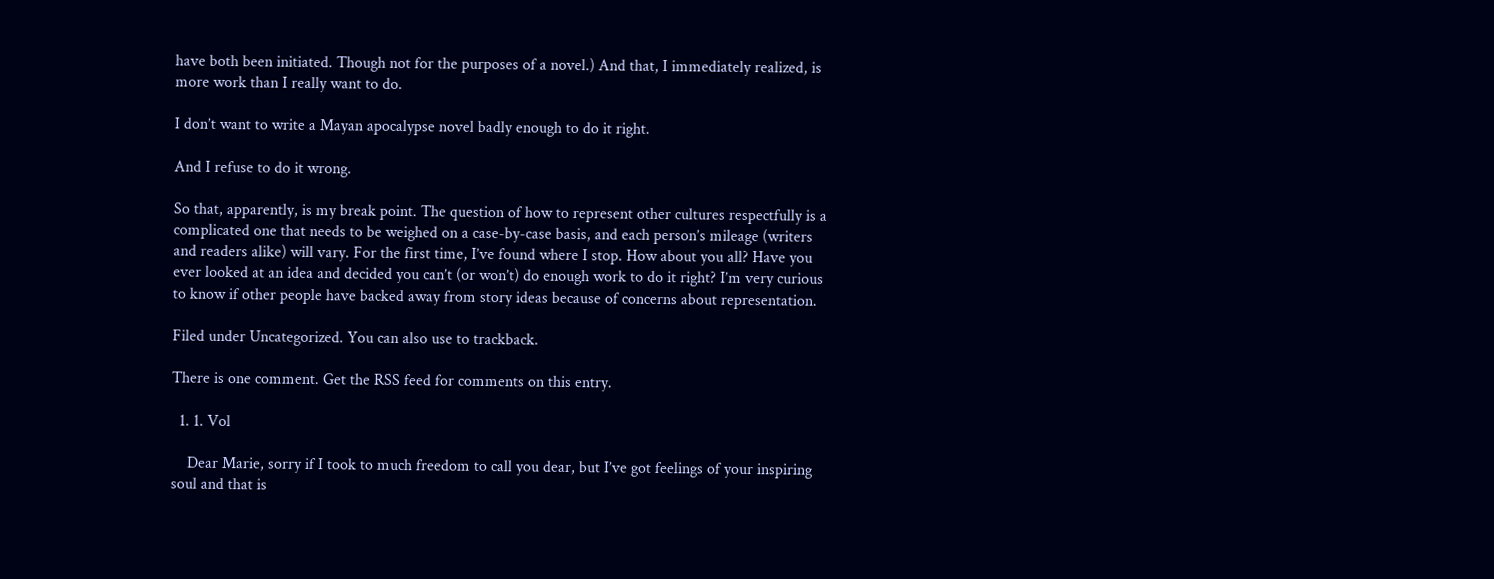have both been initiated. Though not for the purposes of a novel.) And that, I immediately realized, is more work than I really want to do.

I don’t want to write a Mayan apocalypse novel badly enough to do it right.

And I refuse to do it wrong.

So that, apparently, is my break point. The question of how to represent other cultures respectfully is a complicated one that needs to be weighed on a case-by-case basis, and each person’s mileage (writers and readers alike) will vary. For the first time, I’ve found where I stop. How about you all? Have you ever looked at an idea and decided you can’t (or won’t) do enough work to do it right? I’m very curious to know if other people have backed away from story ideas because of concerns about representation.

Filed under Uncategorized. You can also use to trackback.

There is one comment. Get the RSS feed for comments on this entry.

  1. 1. Vol

    Dear Marie, sorry if I took to much freedom to call you dear, but I’ve got feelings of your inspiring soul and that is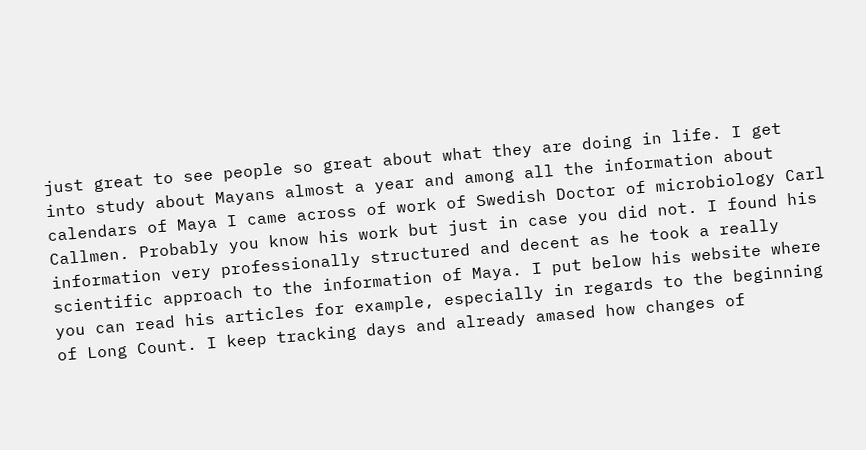just great to see people so great about what they are doing in life. I get into study about Mayans almost a year and among all the information about calendars of Maya I came across of work of Swedish Doctor of microbiology Carl Callmen. Probably you know his work but just in case you did not. I found his information very professionally structured and decent as he took a really scientific approach to the information of Maya. I put below his website where you can read his articles for example, especially in regards to the beginning of Long Count. I keep tracking days and already amased how changes of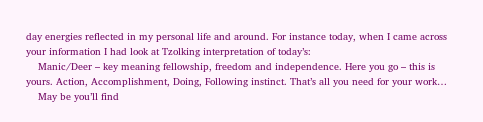day energies reflected in my personal life and around. For instance today, when I came across your information I had look at Tzolking interpretation of today’s:
    Manic/Deer – key meaning fellowship, freedom and independence. Here you go – this is yours. Action, Accomplishment, Doing, Following instinct. That’s all you need for your work…
    May be you’ll find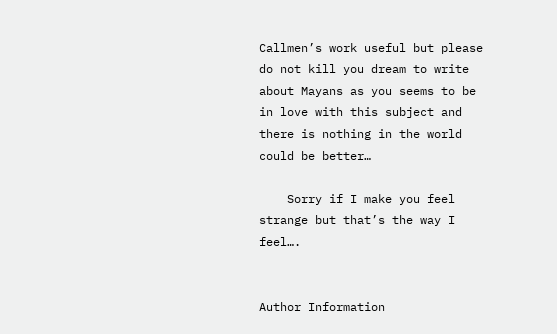Callmen’s work useful but please do not kill you dream to write about Mayans as you seems to be in love with this subject and there is nothing in the world could be better…

    Sorry if I make you feel strange but that’s the way I feel….


Author Information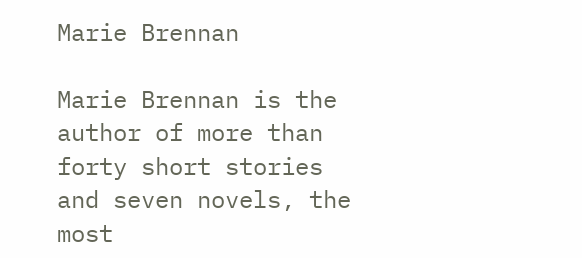Marie Brennan

Marie Brennan is the author of more than forty short stories and seven novels, the most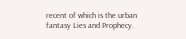recent of which is the urban fantasy Lies and Prophecy.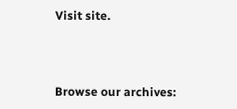Visit site.



Browse our archives: